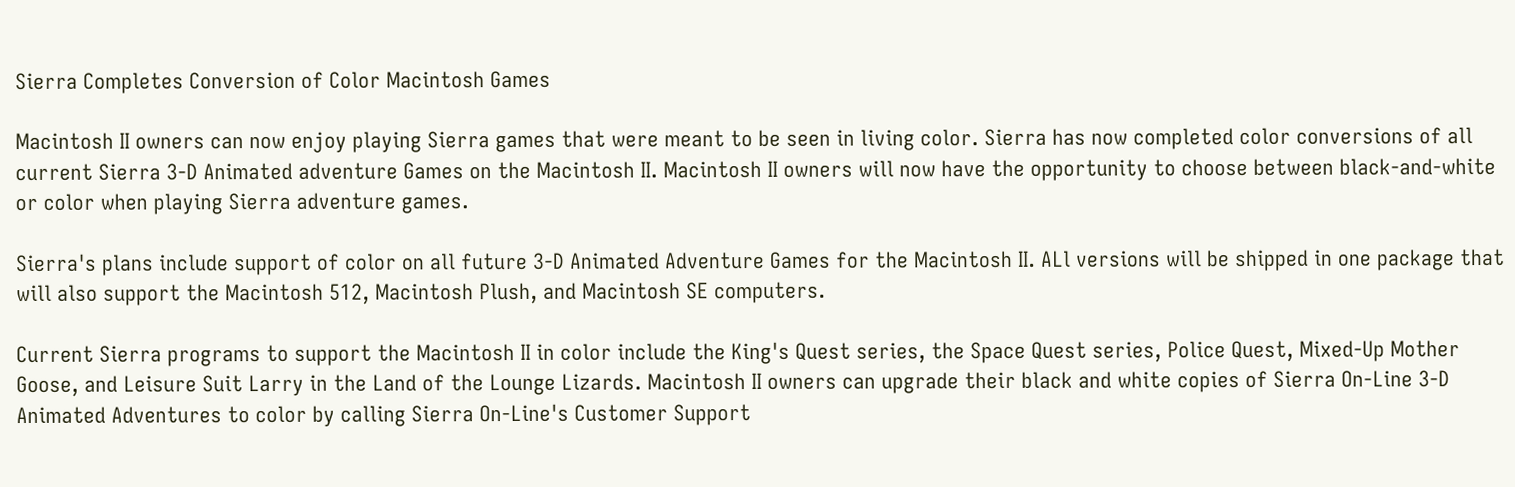Sierra Completes Conversion of Color Macintosh Games

Macintosh II owners can now enjoy playing Sierra games that were meant to be seen in living color. Sierra has now completed color conversions of all current Sierra 3-D Animated adventure Games on the Macintosh II. Macintosh II owners will now have the opportunity to choose between black-and-white or color when playing Sierra adventure games.

Sierra's plans include support of color on all future 3-D Animated Adventure Games for the Macintosh II. ALl versions will be shipped in one package that will also support the Macintosh 512, Macintosh Plush, and Macintosh SE computers.

Current Sierra programs to support the Macintosh II in color include the King's Quest series, the Space Quest series, Police Quest, Mixed-Up Mother Goose, and Leisure Suit Larry in the Land of the Lounge Lizards. Macintosh II owners can upgrade their black and white copies of Sierra On-Line 3-D Animated Adventures to color by calling Sierra On-Line's Customer Support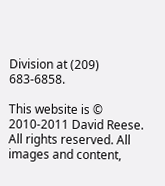Division at (209) 683-6858.

This website is © 2010-2011 David Reese. All rights reserved. All images and content,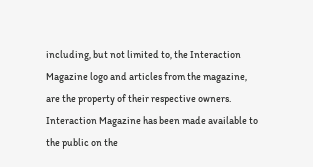including, but not limited to, the Interaction Magazine logo and articles from the magazine, are the property of their respective owners. Interaction Magazine has been made available to the public on the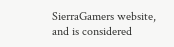SierraGamers website, and is considered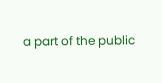a part of the public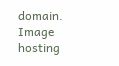domain. Image hosting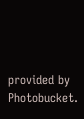provided by Photobucket.